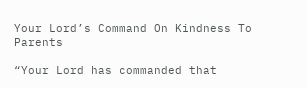Your Lord’s Command On Kindness To Parents

“Your Lord has commanded that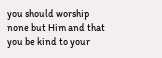you should worship none but Him and that you be kind to your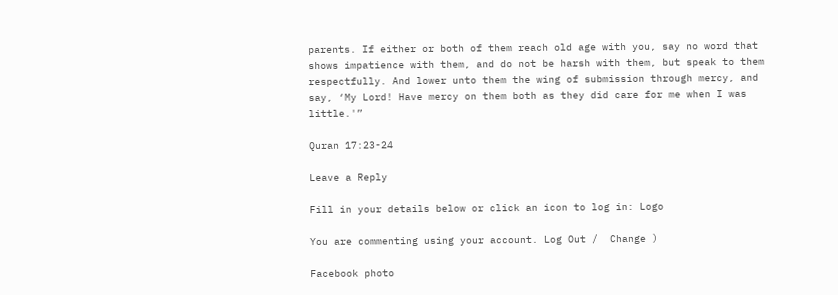parents. If either or both of them reach old age with you, say no word that shows impatience with them, and do not be harsh with them, but speak to them respectfully. And lower unto them the wing of submission through mercy, and say, ‘My Lord! Have mercy on them both as they did care for me when I was little.'”

Quran 17:23-24

Leave a Reply

Fill in your details below or click an icon to log in: Logo

You are commenting using your account. Log Out /  Change )

Facebook photo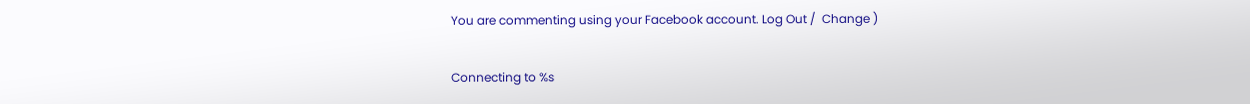You are commenting using your Facebook account. Log Out /  Change )

Connecting to %s